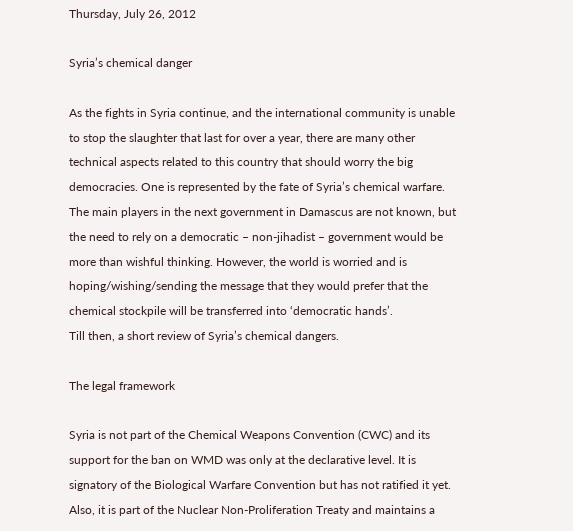Thursday, July 26, 2012

Syria’s chemical danger

As the fights in Syria continue, and the international community is unable to stop the slaughter that last for over a year, there are many other technical aspects related to this country that should worry the big democracies. One is represented by the fate of Syria’s chemical warfare. The main players in the next government in Damascus are not known, but the need to rely on a democratic – non-jihadist – government would be more than wishful thinking. However, the world is worried and is hoping/wishing/sending the message that they would prefer that the chemical stockpile will be transferred into ‘democratic hands’.
Till then, a short review of Syria’s chemical dangers.

The legal framework

Syria is not part of the Chemical Weapons Convention (CWC) and its support for the ban on WMD was only at the declarative level. It is signatory of the Biological Warfare Convention but has not ratified it yet. Also, it is part of the Nuclear Non-Proliferation Treaty and maintains a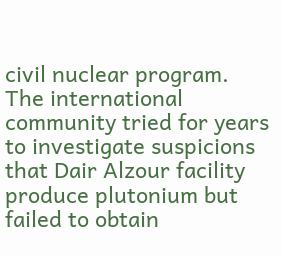civil nuclear program. The international community tried for years to investigate suspicions that Dair Alzour facility produce plutonium but failed to obtain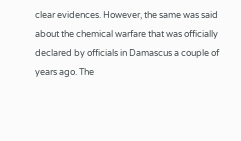clear evidences. However, the same was said about the chemical warfare that was officially declared by officials in Damascus a couple of years ago. The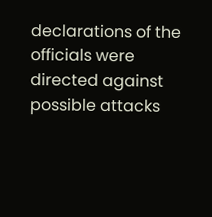declarations of the officials were directed against possible attacks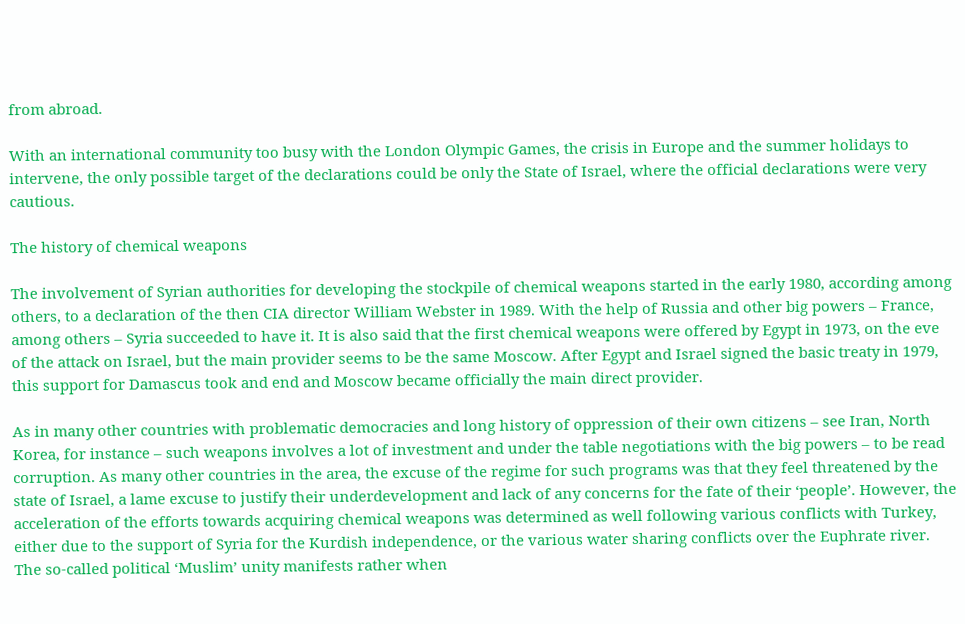from abroad.

With an international community too busy with the London Olympic Games, the crisis in Europe and the summer holidays to intervene, the only possible target of the declarations could be only the State of Israel, where the official declarations were very cautious.

The history of chemical weapons

The involvement of Syrian authorities for developing the stockpile of chemical weapons started in the early 1980, according among others, to a declaration of the then CIA director William Webster in 1989. With the help of Russia and other big powers – France, among others – Syria succeeded to have it. It is also said that the first chemical weapons were offered by Egypt in 1973, on the eve of the attack on Israel, but the main provider seems to be the same Moscow. After Egypt and Israel signed the basic treaty in 1979, this support for Damascus took and end and Moscow became officially the main direct provider.

As in many other countries with problematic democracies and long history of oppression of their own citizens – see Iran, North Korea, for instance – such weapons involves a lot of investment and under the table negotiations with the big powers – to be read corruption. As many other countries in the area, the excuse of the regime for such programs was that they feel threatened by the state of Israel, a lame excuse to justify their underdevelopment and lack of any concerns for the fate of their ‘people’. However, the acceleration of the efforts towards acquiring chemical weapons was determined as well following various conflicts with Turkey, either due to the support of Syria for the Kurdish independence, or the various water sharing conflicts over the Euphrate river. The so-called political ‘Muslim’ unity manifests rather when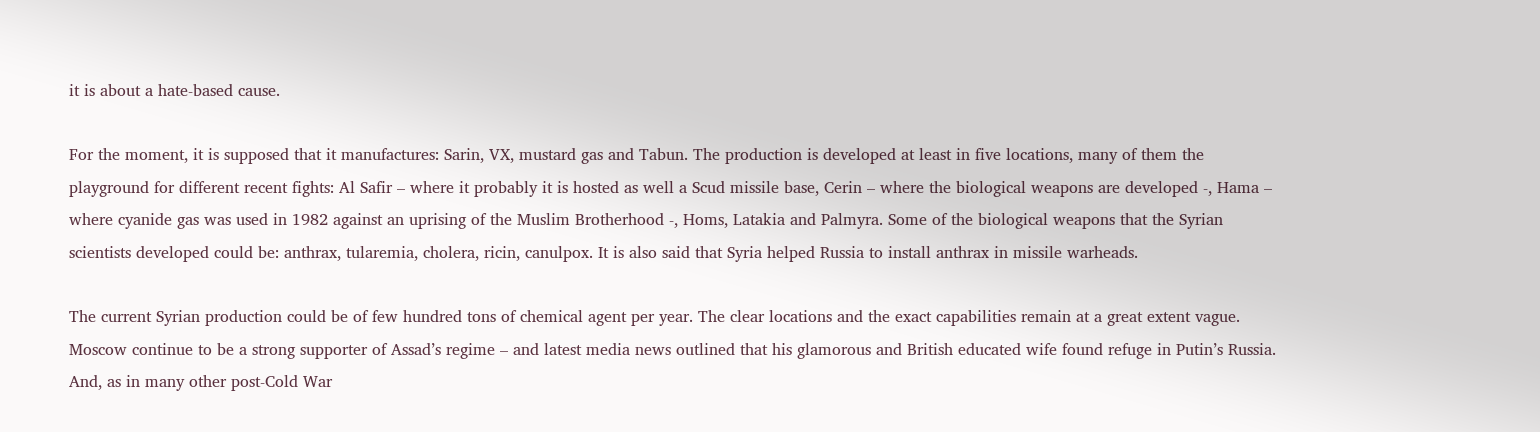it is about a hate-based cause.

For the moment, it is supposed that it manufactures: Sarin, VX, mustard gas and Tabun. The production is developed at least in five locations, many of them the playground for different recent fights: Al Safir – where it probably it is hosted as well a Scud missile base, Cerin – where the biological weapons are developed -, Hama – where cyanide gas was used in 1982 against an uprising of the Muslim Brotherhood -, Homs, Latakia and Palmyra. Some of the biological weapons that the Syrian scientists developed could be: anthrax, tularemia, cholera, ricin, canulpox. It is also said that Syria helped Russia to install anthrax in missile warheads.

The current Syrian production could be of few hundred tons of chemical agent per year. The clear locations and the exact capabilities remain at a great extent vague.
Moscow continue to be a strong supporter of Assad’s regime – and latest media news outlined that his glamorous and British educated wife found refuge in Putin’s Russia. And, as in many other post-Cold War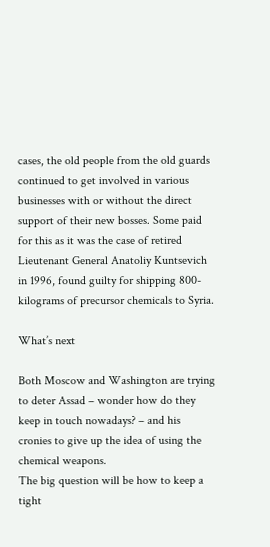cases, the old people from the old guards continued to get involved in various businesses with or without the direct support of their new bosses. Some paid for this as it was the case of retired Lieutenant General Anatoliy Kuntsevich in 1996, found guilty for shipping 800-kilograms of precursor chemicals to Syria.

What’s next

Both Moscow and Washington are trying to deter Assad – wonder how do they keep in touch nowadays? – and his cronies to give up the idea of using the chemical weapons.
The big question will be how to keep a tight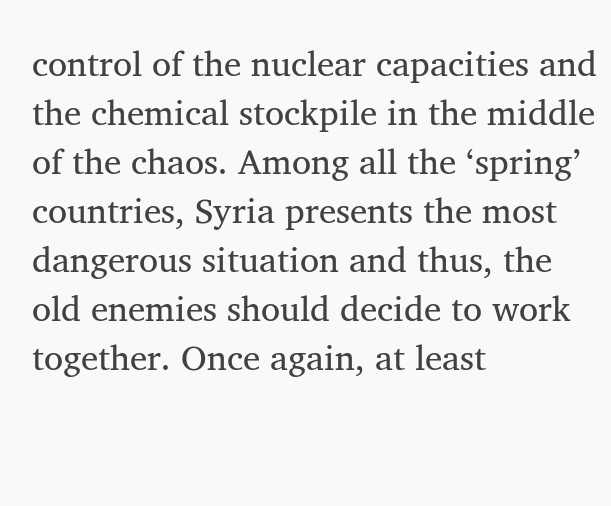control of the nuclear capacities and the chemical stockpile in the middle of the chaos. Among all the ‘spring’ countries, Syria presents the most dangerous situation and thus, the old enemies should decide to work together. Once again, at least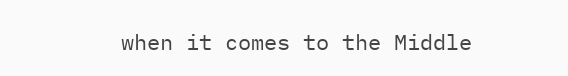when it comes to the Middle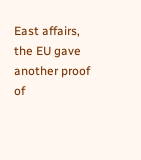East affairs, the EU gave another proof of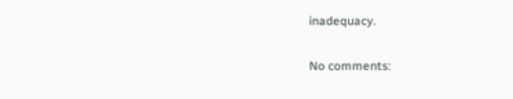inadequacy.


No comments: